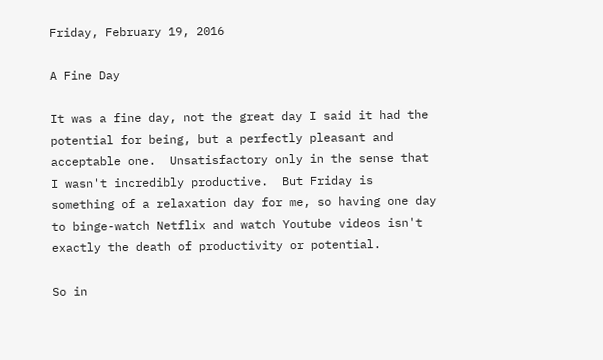Friday, February 19, 2016

A Fine Day

It was a fine day, not the great day I said it had the potential for being, but a perfectly pleasant and acceptable one.  Unsatisfactory only in the sense that I wasn't incredibly productive.  But Friday is something of a relaxation day for me, so having one day to binge-watch Netflix and watch Youtube videos isn't exactly the death of productivity or potential.

So in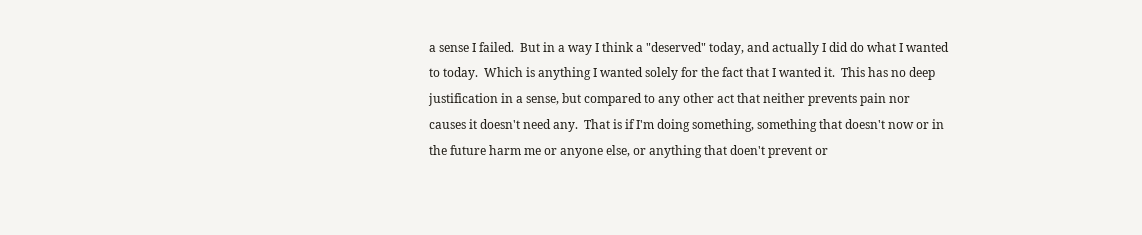a sense I failed.  But in a way I think a "deserved" today, and actually I did do what I wanted to today.  Which is anything I wanted solely for the fact that I wanted it.  This has no deep justification in a sense, but compared to any other act that neither prevents pain nor causes it doesn't need any.  That is if I'm doing something, something that doesn't now or in the future harm me or anyone else, or anything that doen't prevent or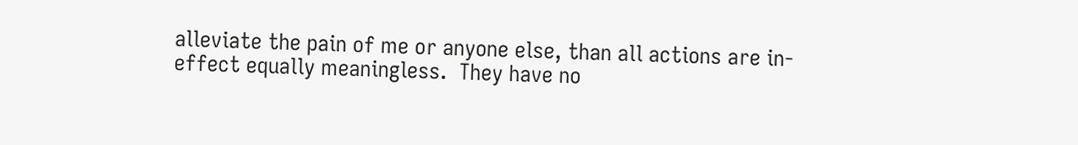alleviate the pain of me or anyone else, than all actions are in-effect equally meaningless.  They have no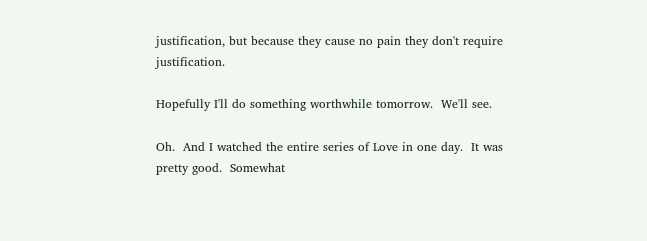justification, but because they cause no pain they don't require justification.

Hopefully I'll do something worthwhile tomorrow.  We'll see.

Oh.  And I watched the entire series of Love in one day.  It was pretty good.  Somewhat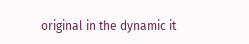original in the dynamic it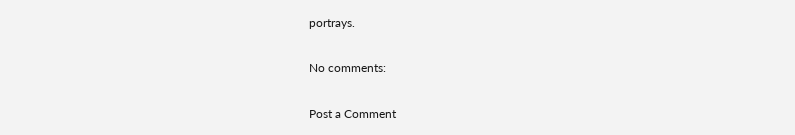portrays.

No comments:

Post a Comment